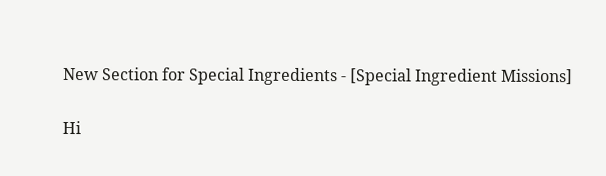New Section for Special Ingredients - [Special Ingredient Missions]

Hi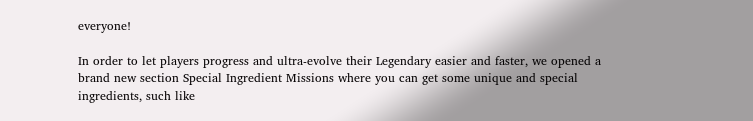everyone!

In order to let players progress and ultra-evolve their Legendary easier and faster, we opened a brand new section Special Ingredient Missions where you can get some unique and special ingredients, such like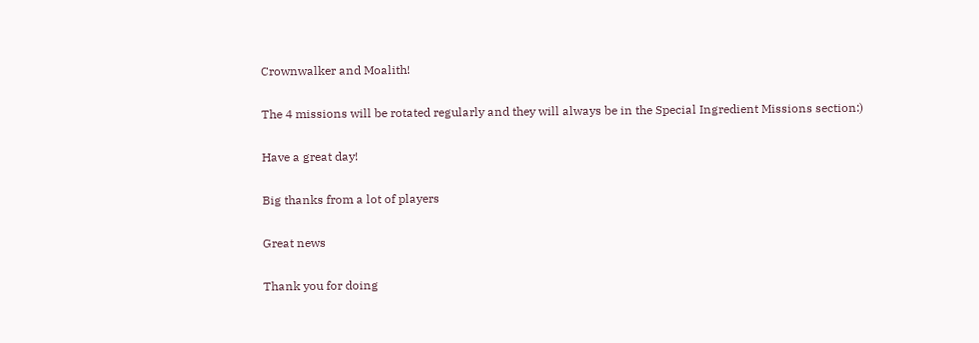Crownwalker and Moalith!

The 4 missions will be rotated regularly and they will always be in the Special Ingredient Missions section:)

Have a great day!

Big thanks from a lot of players

Great news

Thank you for doing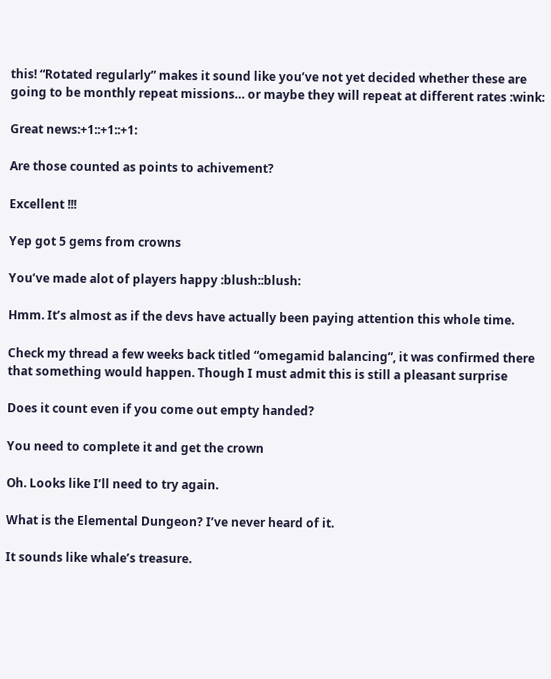this! “Rotated regularly” makes it sound like you’ve not yet decided whether these are going to be monthly repeat missions… or maybe they will repeat at different rates :wink:

Great news:+1::+1::+1:

Are those counted as points to achivement?

Excellent !!!

Yep got 5 gems from crowns

You’ve made alot of players happy :blush::blush:

Hmm. It’s almost as if the devs have actually been paying attention this whole time.

Check my thread a few weeks back titled “omegamid balancing”, it was confirmed there that something would happen. Though I must admit this is still a pleasant surprise

Does it count even if you come out empty handed?

You need to complete it and get the crown

Oh. Looks like I’ll need to try again.

What is the Elemental Dungeon? I’ve never heard of it.

It sounds like whale’s treasure.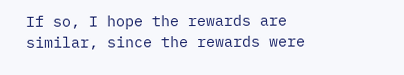If so, I hope the rewards are similar, since the rewards were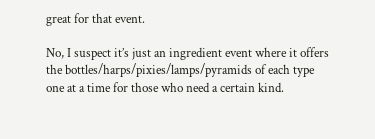great for that event.

No, I suspect it’s just an ingredient event where it offers the bottles/harps/pixies/lamps/pyramids of each type one at a time for those who need a certain kind.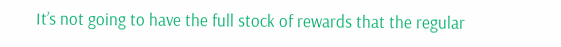It’s not going to have the full stock of rewards that the regular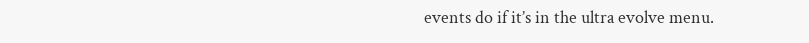events do if it’s in the ultra evolve menu.